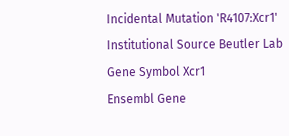Incidental Mutation 'R4107:Xcr1'
Institutional Source Beutler Lab
Gene Symbol Xcr1
Ensembl Gene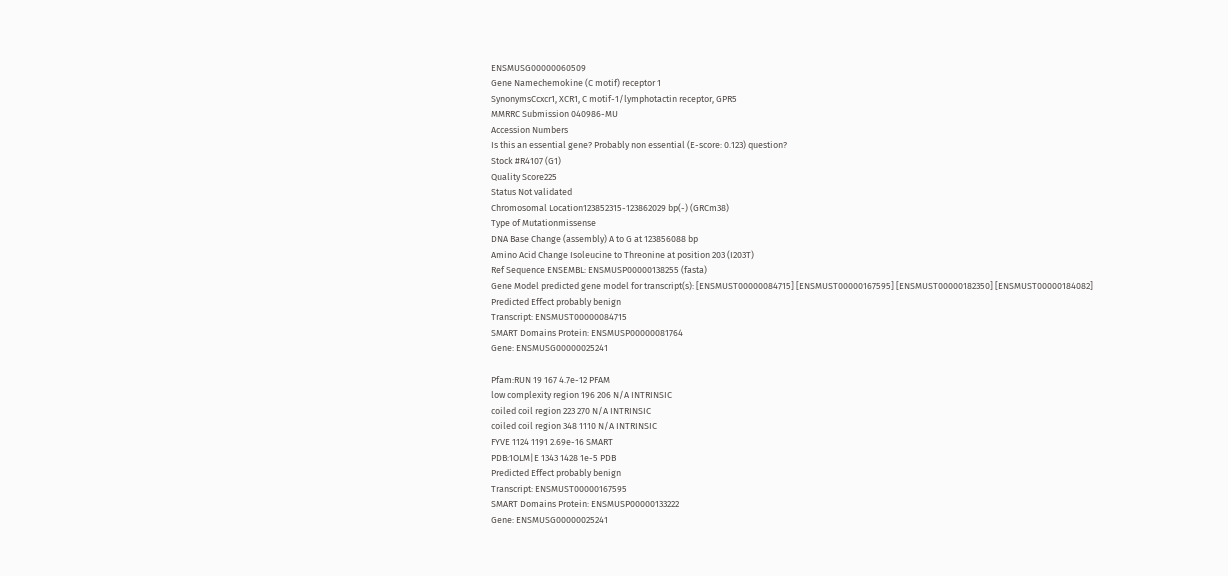ENSMUSG00000060509
Gene Namechemokine (C motif) receptor 1
SynonymsCcxcr1, XCR1, C motif-1/lymphotactin receptor, GPR5
MMRRC Submission 040986-MU
Accession Numbers
Is this an essential gene? Probably non essential (E-score: 0.123) question?
Stock #R4107 (G1)
Quality Score225
Status Not validated
Chromosomal Location123852315-123862029 bp(-) (GRCm38)
Type of Mutationmissense
DNA Base Change (assembly) A to G at 123856088 bp
Amino Acid Change Isoleucine to Threonine at position 203 (I203T)
Ref Sequence ENSEMBL: ENSMUSP00000138255 (fasta)
Gene Model predicted gene model for transcript(s): [ENSMUST00000084715] [ENSMUST00000167595] [ENSMUST00000182350] [ENSMUST00000184082]
Predicted Effect probably benign
Transcript: ENSMUST00000084715
SMART Domains Protein: ENSMUSP00000081764
Gene: ENSMUSG00000025241

Pfam:RUN 19 167 4.7e-12 PFAM
low complexity region 196 206 N/A INTRINSIC
coiled coil region 223 270 N/A INTRINSIC
coiled coil region 348 1110 N/A INTRINSIC
FYVE 1124 1191 2.69e-16 SMART
PDB:1OLM|E 1343 1428 1e-5 PDB
Predicted Effect probably benign
Transcript: ENSMUST00000167595
SMART Domains Protein: ENSMUSP00000133222
Gene: ENSMUSG00000025241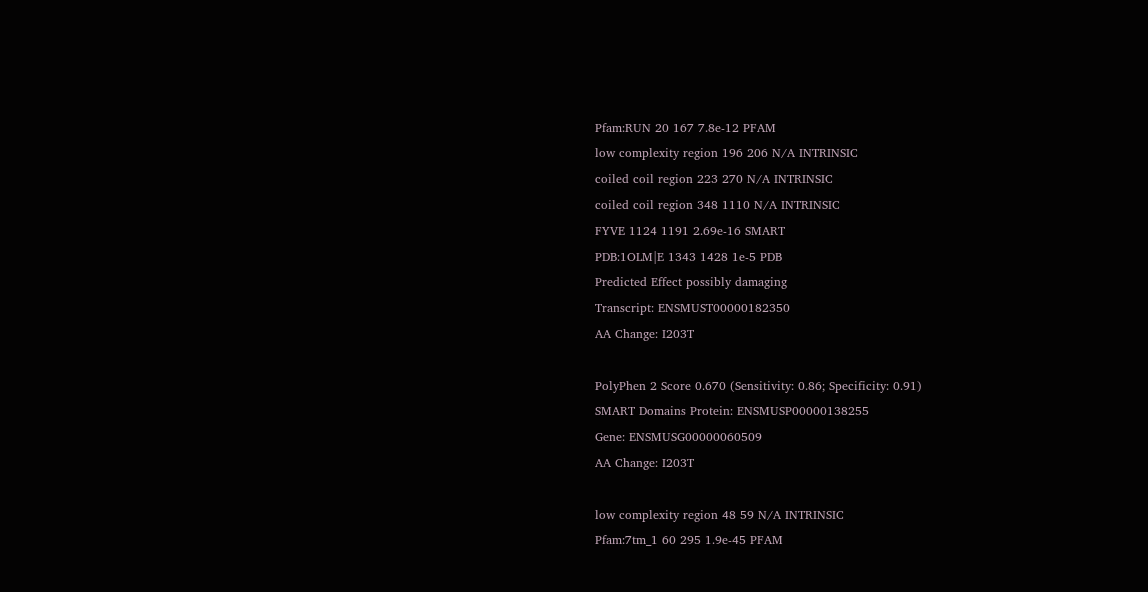Pfam:RUN 20 167 7.8e-12 PFAM
low complexity region 196 206 N/A INTRINSIC
coiled coil region 223 270 N/A INTRINSIC
coiled coil region 348 1110 N/A INTRINSIC
FYVE 1124 1191 2.69e-16 SMART
PDB:1OLM|E 1343 1428 1e-5 PDB
Predicted Effect possibly damaging
Transcript: ENSMUST00000182350
AA Change: I203T

PolyPhen 2 Score 0.670 (Sensitivity: 0.86; Specificity: 0.91)
SMART Domains Protein: ENSMUSP00000138255
Gene: ENSMUSG00000060509
AA Change: I203T

low complexity region 48 59 N/A INTRINSIC
Pfam:7tm_1 60 295 1.9e-45 PFAM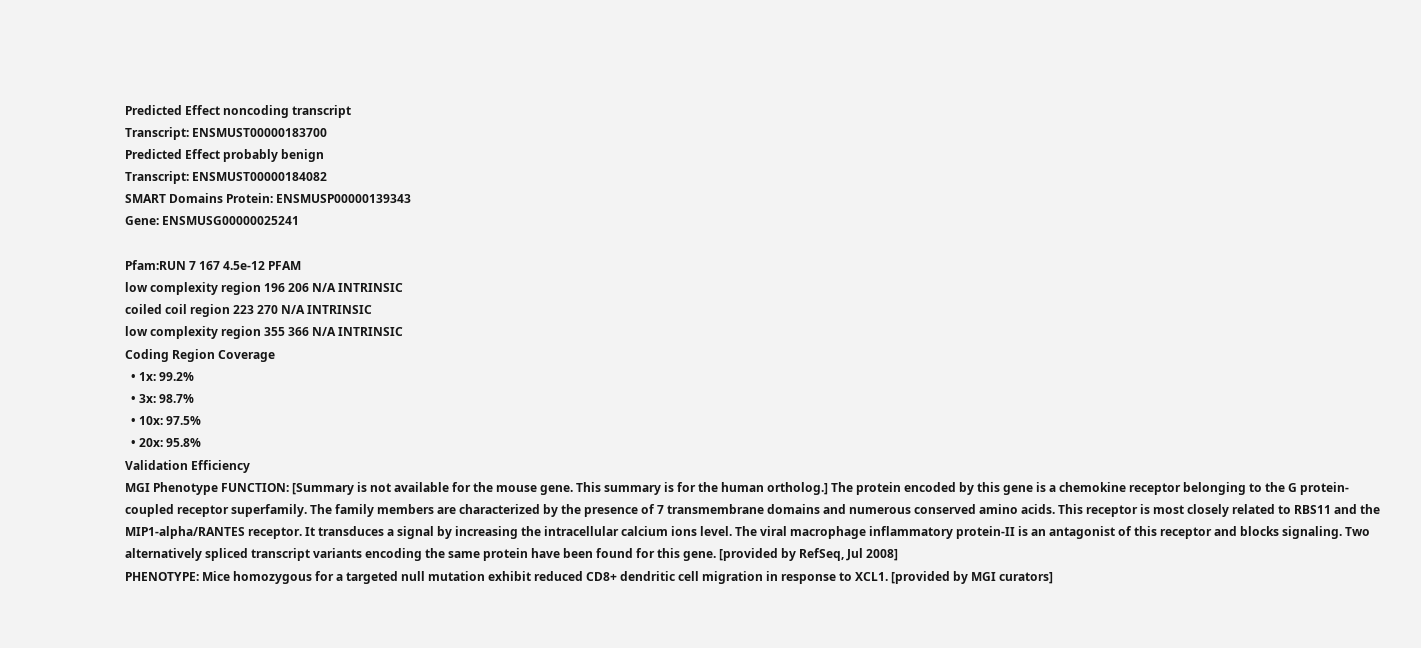Predicted Effect noncoding transcript
Transcript: ENSMUST00000183700
Predicted Effect probably benign
Transcript: ENSMUST00000184082
SMART Domains Protein: ENSMUSP00000139343
Gene: ENSMUSG00000025241

Pfam:RUN 7 167 4.5e-12 PFAM
low complexity region 196 206 N/A INTRINSIC
coiled coil region 223 270 N/A INTRINSIC
low complexity region 355 366 N/A INTRINSIC
Coding Region Coverage
  • 1x: 99.2%
  • 3x: 98.7%
  • 10x: 97.5%
  • 20x: 95.8%
Validation Efficiency
MGI Phenotype FUNCTION: [Summary is not available for the mouse gene. This summary is for the human ortholog.] The protein encoded by this gene is a chemokine receptor belonging to the G protein-coupled receptor superfamily. The family members are characterized by the presence of 7 transmembrane domains and numerous conserved amino acids. This receptor is most closely related to RBS11 and the MIP1-alpha/RANTES receptor. It transduces a signal by increasing the intracellular calcium ions level. The viral macrophage inflammatory protein-II is an antagonist of this receptor and blocks signaling. Two alternatively spliced transcript variants encoding the same protein have been found for this gene. [provided by RefSeq, Jul 2008]
PHENOTYPE: Mice homozygous for a targeted null mutation exhibit reduced CD8+ dendritic cell migration in response to XCL1. [provided by MGI curators]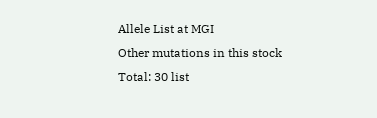Allele List at MGI
Other mutations in this stock
Total: 30 list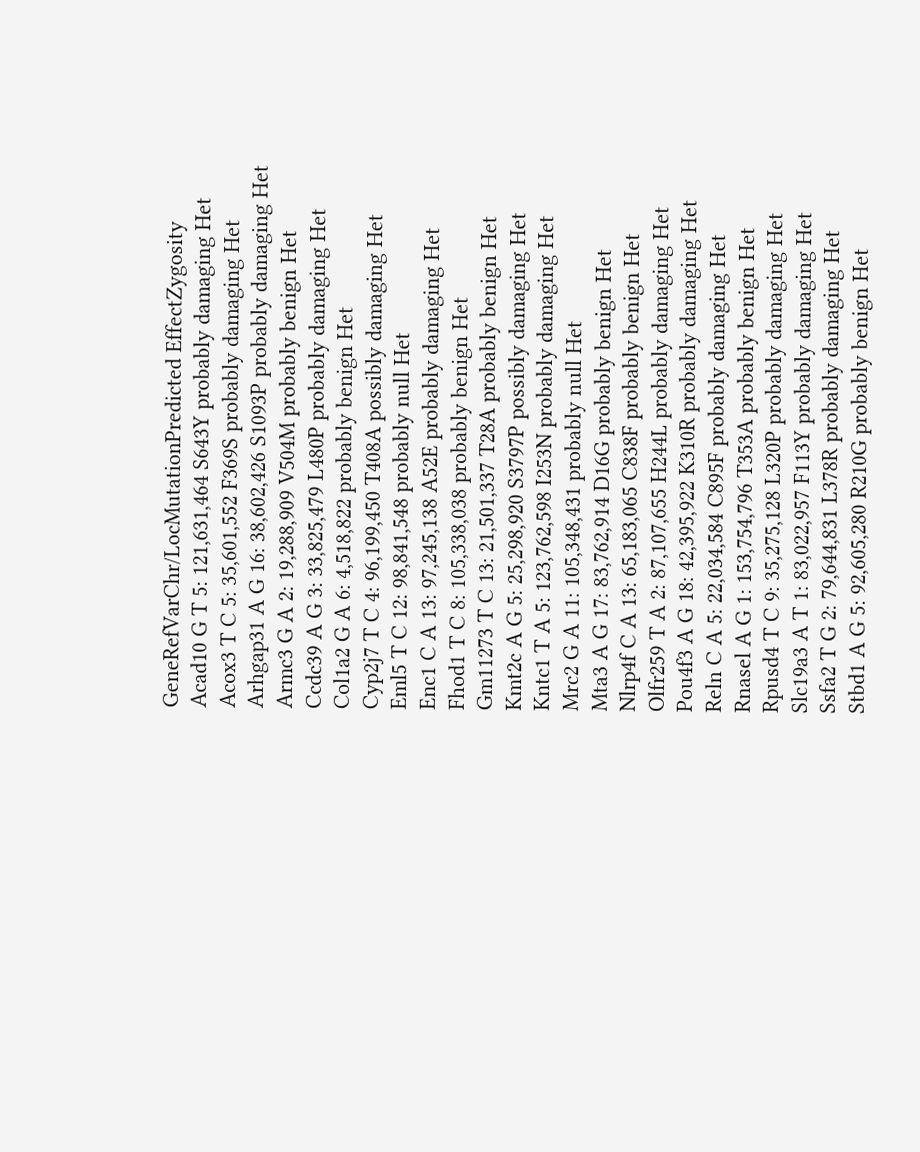GeneRefVarChr/LocMutationPredicted EffectZygosity
Acad10 G T 5: 121,631,464 S643Y probably damaging Het
Acox3 T C 5: 35,601,552 F369S probably damaging Het
Arhgap31 A G 16: 38,602,426 S1093P probably damaging Het
Armc3 G A 2: 19,288,909 V504M probably benign Het
Ccdc39 A G 3: 33,825,479 L480P probably damaging Het
Col1a2 G A 6: 4,518,822 probably benign Het
Cyp2j7 T C 4: 96,199,450 T408A possibly damaging Het
Eml5 T C 12: 98,841,548 probably null Het
Enc1 C A 13: 97,245,138 A52E probably damaging Het
Fhod1 T C 8: 105,338,038 probably benign Het
Gm11273 T C 13: 21,501,337 T28A probably benign Het
Kmt2c A G 5: 25,298,920 S3797P possibly damaging Het
Kntc1 T A 5: 123,762,598 I253N probably damaging Het
Mrc2 G A 11: 105,348,431 probably null Het
Mta3 A G 17: 83,762,914 D16G probably benign Het
Nlrp4f C A 13: 65,183,065 C838F probably benign Het
Olfr259 T A 2: 87,107,655 H244L probably damaging Het
Pou4f3 A G 18: 42,395,922 K310R probably damaging Het
Reln C A 5: 22,034,584 C895F probably damaging Het
Rnasel A G 1: 153,754,796 T353A probably benign Het
Rpusd4 T C 9: 35,275,128 L320P probably damaging Het
Slc19a3 A T 1: 83,022,957 F113Y probably damaging Het
Ssfa2 T G 2: 79,644,831 L378R probably damaging Het
Stbd1 A G 5: 92,605,280 R210G probably benign Het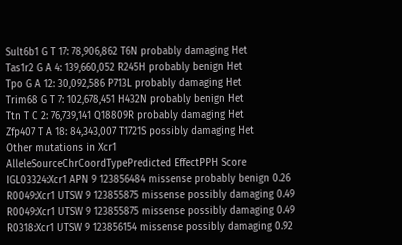Sult6b1 G T 17: 78,906,862 T6N probably damaging Het
Tas1r2 G A 4: 139,660,052 R245H probably benign Het
Tpo G A 12: 30,092,586 P713L probably damaging Het
Trim68 G T 7: 102,678,451 H432N probably benign Het
Ttn T C 2: 76,739,141 Q18809R probably damaging Het
Zfp407 T A 18: 84,343,007 T1721S possibly damaging Het
Other mutations in Xcr1
AlleleSourceChrCoordTypePredicted EffectPPH Score
IGL03324:Xcr1 APN 9 123856484 missense probably benign 0.26
R0049:Xcr1 UTSW 9 123855875 missense possibly damaging 0.49
R0049:Xcr1 UTSW 9 123855875 missense possibly damaging 0.49
R0318:Xcr1 UTSW 9 123856154 missense possibly damaging 0.92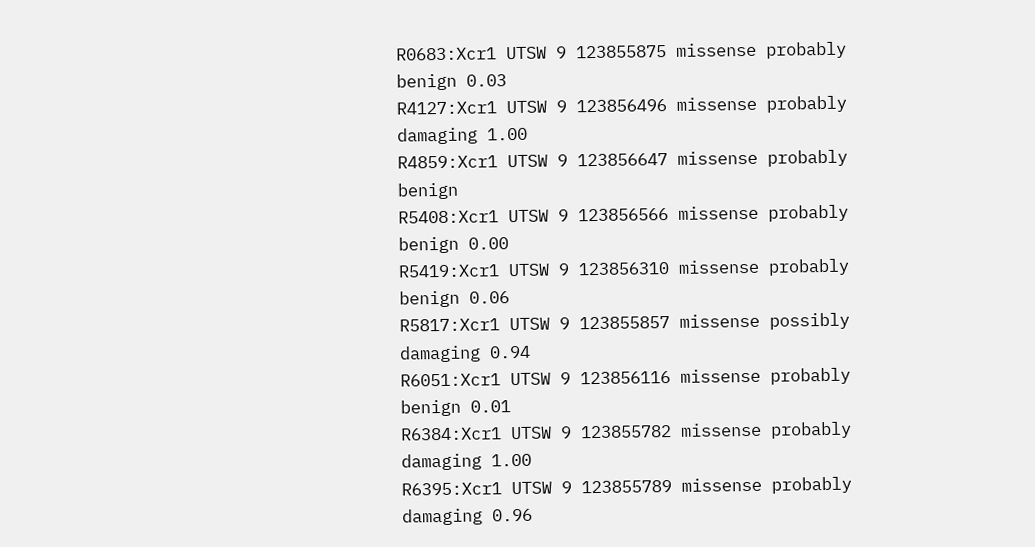R0683:Xcr1 UTSW 9 123855875 missense probably benign 0.03
R4127:Xcr1 UTSW 9 123856496 missense probably damaging 1.00
R4859:Xcr1 UTSW 9 123856647 missense probably benign
R5408:Xcr1 UTSW 9 123856566 missense probably benign 0.00
R5419:Xcr1 UTSW 9 123856310 missense probably benign 0.06
R5817:Xcr1 UTSW 9 123855857 missense possibly damaging 0.94
R6051:Xcr1 UTSW 9 123856116 missense probably benign 0.01
R6384:Xcr1 UTSW 9 123855782 missense probably damaging 1.00
R6395:Xcr1 UTSW 9 123855789 missense probably damaging 0.96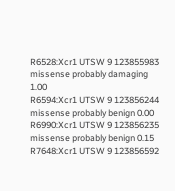R6528:Xcr1 UTSW 9 123855983 missense probably damaging 1.00
R6594:Xcr1 UTSW 9 123856244 missense probably benign 0.00
R6990:Xcr1 UTSW 9 123856235 missense probably benign 0.15
R7648:Xcr1 UTSW 9 123856592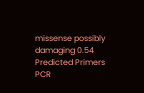missense possibly damaging 0.54
Predicted Primers PCR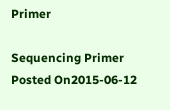Primer

Sequencing Primer
Posted On2015-06-12